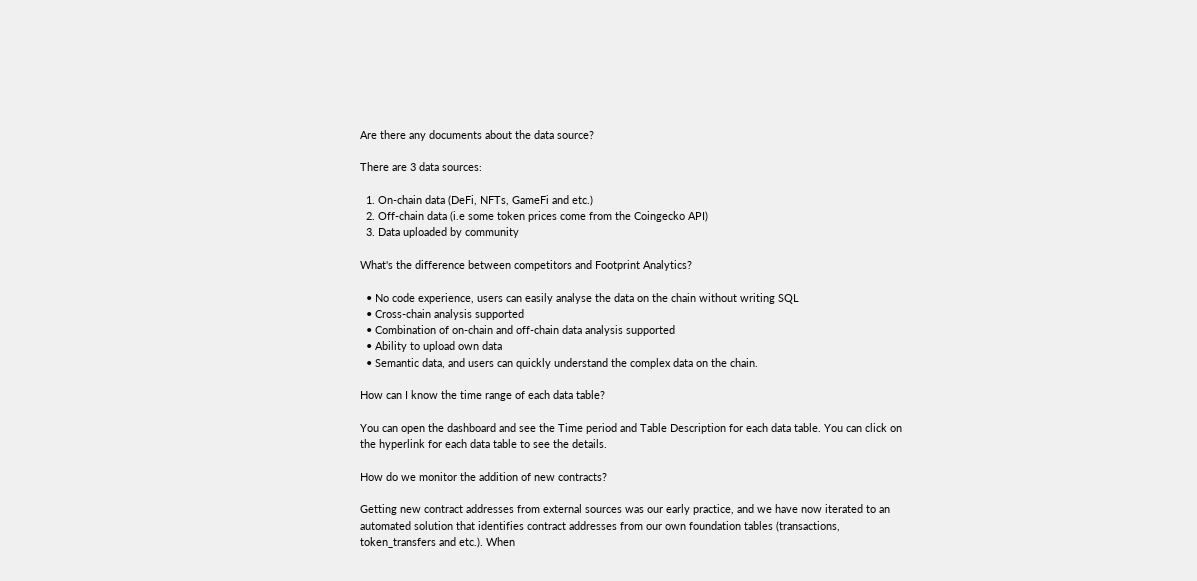Are there any documents about the data source?

There are 3 data sources:

  1. On-chain data (DeFi, NFTs, GameFi and etc.)
  2. Off-chain data (i.e some token prices come from the Coingecko API)
  3. Data uploaded by community

What's the difference between competitors and Footprint Analytics?

  • No code experience, users can easily analyse the data on the chain without writing SQL
  • Cross-chain analysis supported
  • Combination of on-chain and off-chain data analysis supported
  • Ability to upload own data
  • Semantic data, and users can quickly understand the complex data on the chain.

How can I know the time range of each data table?

You can open the dashboard and see the Time period and Table Description for each data table. You can click on the hyperlink for each data table to see the details.

How do we monitor the addition of new contracts?

Getting new contract addresses from external sources was our early practice, and we have now iterated to an automated solution that identifies contract addresses from our own foundation tables (transactions, token_transfers and etc.). When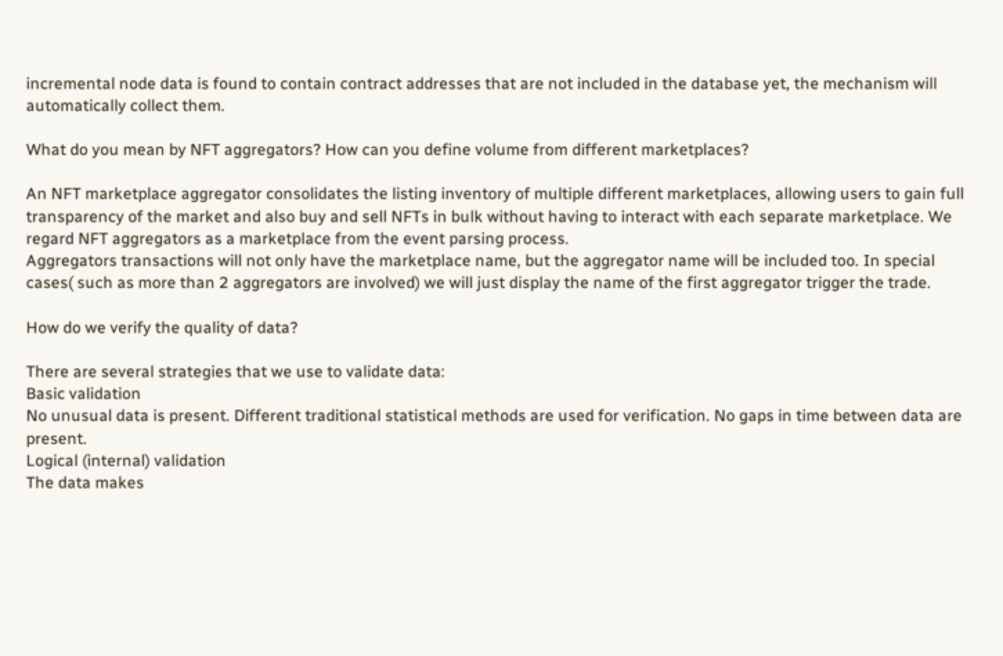incremental node data is found to contain contract addresses that are not included in the database yet, the mechanism will automatically collect them.

What do you mean by NFT aggregators? How can you define volume from different marketplaces?

An NFT marketplace aggregator consolidates the listing inventory of multiple different marketplaces, allowing users to gain full transparency of the market and also buy and sell NFTs in bulk without having to interact with each separate marketplace. We regard NFT aggregators as a marketplace from the event parsing process.
Aggregators transactions will not only have the marketplace name, but the aggregator name will be included too. In special cases( such as more than 2 aggregators are involved) we will just display the name of the first aggregator trigger the trade.

How do we verify the quality of data?

There are several strategies that we use to validate data:
Basic validation
No unusual data is present. Different traditional statistical methods are used for verification. No gaps in time between data are present.
Logical (internal) validation
The data makes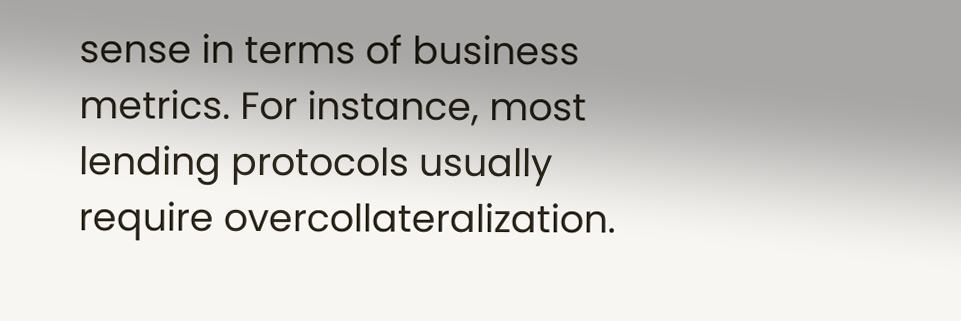sense in terms of business metrics. For instance, most lending protocols usually require overcollateralization.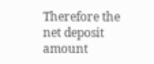Therefore the net deposit amount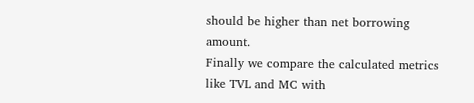should be higher than net borrowing amount.
Finally we compare the calculated metrics like TVL and MC with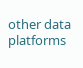other data platforms